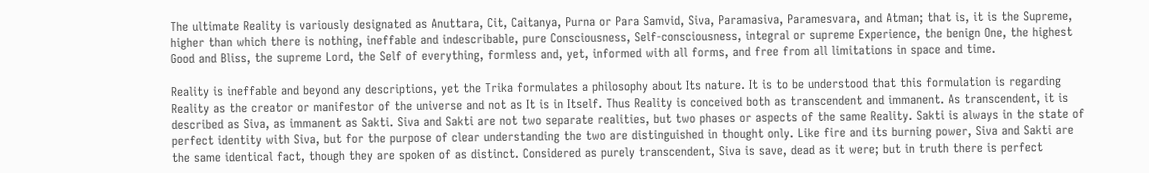The ultimate Reality is variously designated as Anuttara, Cit, Caitanya, Purna or Para Samvid, Siva, Paramasiva, Paramesvara, and Atman; that is, it is the Supreme, higher than which there is nothing, ineffable and indescribable, pure Consciousness, Self-consciousness, integral or supreme Experience, the benign One, the highest Good and Bliss, the supreme Lord, the Self of everything, formless and, yet, informed with all forms, and free from all limitations in space and time.

Reality is ineffable and beyond any descriptions, yet the Trika formulates a philosophy about Its nature. It is to be understood that this formulation is regarding Reality as the creator or manifestor of the universe and not as It is in Itself. Thus Reality is conceived both as transcendent and immanent. As transcendent, it is described as Siva, as immanent as Sakti. Siva and Sakti are not two separate realities, but two phases or aspects of the same Reality. Sakti is always in the state of perfect identity with Siva, but for the purpose of clear understanding the two are distinguished in thought only. Like fire and its burning power, Siva and Sakti are the same identical fact, though they are spoken of as distinct. Considered as purely transcendent, Siva is save, dead as it were; but in truth there is perfect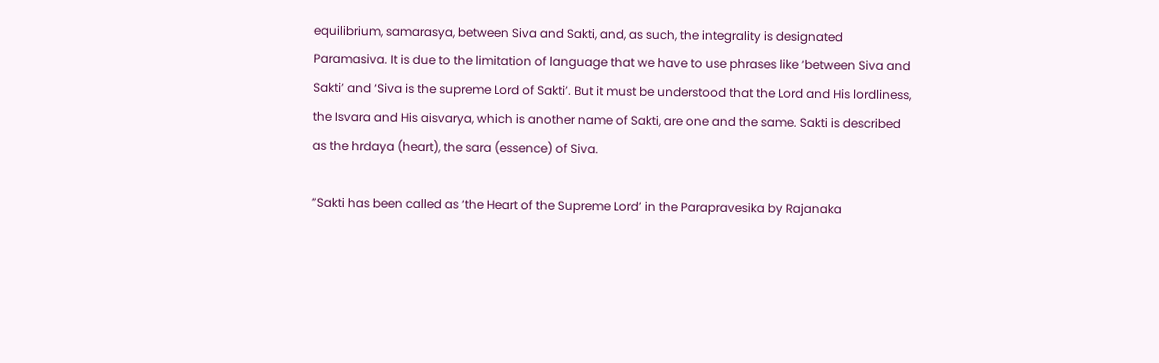equilibrium, samarasya, between Siva and Sakti, and, as such, the integrality is designated Paramasiva. It is due to the limitation of language that we have to use phrases like ‘between Siva and Sakti’ and ‘Siva is the supreme Lord of Sakti’. But it must be understood that the Lord and His lordliness, the Isvara and His aisvarya, which is another name of Sakti, are one and the same. Sakti is described as the hrdaya (heart), the sara (essence) of Siva.

”Sakti has been called as ‘the Heart of the Supreme Lord’ in the Parapravesika by Rajanaka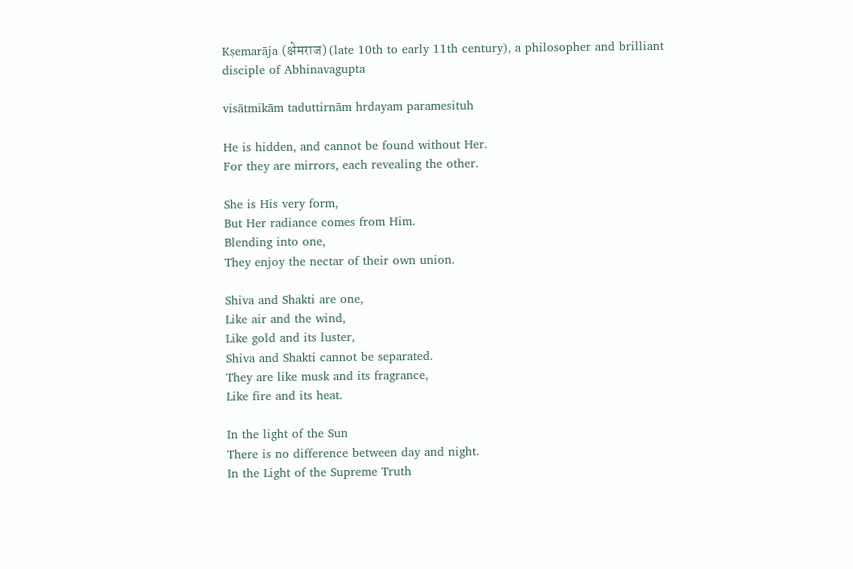Kṣemarāja (क्षेमराज) (late 10th to early 11th century), a philosopher and brilliant disciple of Abhinavagupta

visātmikām taduttirnām hrdayam paramesituh

He is hidden, and cannot be found without Her.
For they are mirrors, each revealing the other.

She is His very form,
But Her radiance comes from Him.
Blending into one,
They enjoy the nectar of their own union.

Shiva and Shakti are one,
Like air and the wind,
Like gold and its luster,
Shiva and Shakti cannot be separated.
They are like musk and its fragrance,
Like fire and its heat.

In the light of the Sun
There is no difference between day and night.
In the Light of the Supreme Truth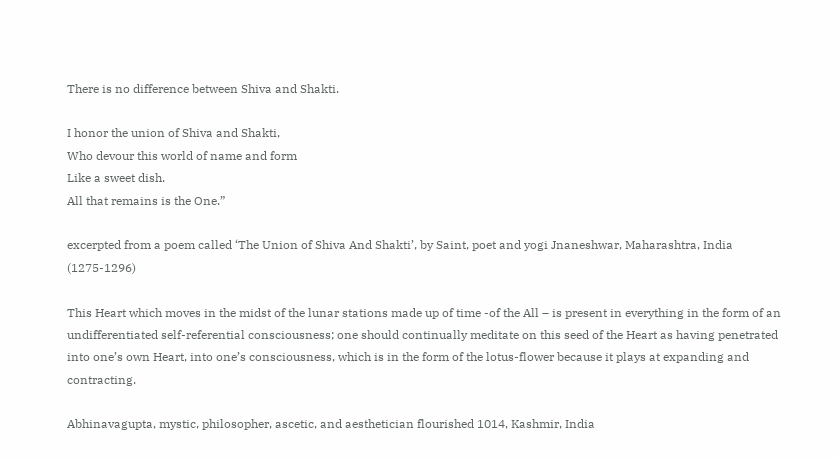There is no difference between Shiva and Shakti.

I honor the union of Shiva and Shakti,
Who devour this world of name and form
Like a sweet dish.
All that remains is the One.”

excerpted from a poem called ‘The Union of Shiva And Shakti’, by Saint, poet and yogi Jnaneshwar, Maharashtra, India (1275-1296)

This Heart which moves in the midst of the lunar stations made up of time -of the All – is present in everything in the form of an undifferentiated self-referential consciousness; one should continually meditate on this seed of the Heart as having penetrated into one’s own Heart, into one’s consciousness, which is in the form of the lotus-flower because it plays at expanding and contracting.

Abhinavagupta, mystic, philosopher, ascetic, and aesthetician flourished 1014, Kashmir, India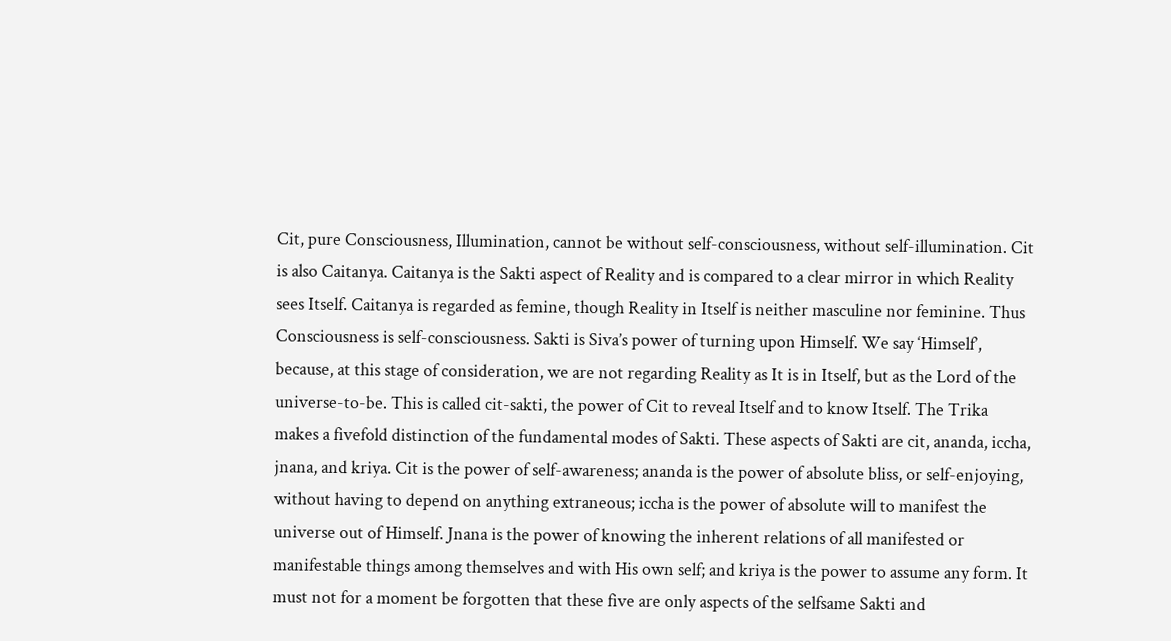Cit, pure Consciousness, Illumination, cannot be without self-consciousness, without self-illumination. Cit is also Caitanya. Caitanya is the Sakti aspect of Reality and is compared to a clear mirror in which Reality sees Itself. Caitanya is regarded as femine, though Reality in Itself is neither masculine nor feminine. Thus Consciousness is self-consciousness. Sakti is Siva’s power of turning upon Himself. We say ‘Himself’, because, at this stage of consideration, we are not regarding Reality as It is in Itself, but as the Lord of the universe-to-be. This is called cit-sakti, the power of Cit to reveal Itself and to know Itself. The Trika makes a fivefold distinction of the fundamental modes of Sakti. These aspects of Sakti are cit, ananda, iccha, jnana, and kriya. Cit is the power of self-awareness; ananda is the power of absolute bliss, or self-enjoying, without having to depend on anything extraneous; iccha is the power of absolute will to manifest the universe out of Himself. Jnana is the power of knowing the inherent relations of all manifested or manifestable things among themselves and with His own self; and kriya is the power to assume any form. It must not for a moment be forgotten that these five are only aspects of the selfsame Sakti and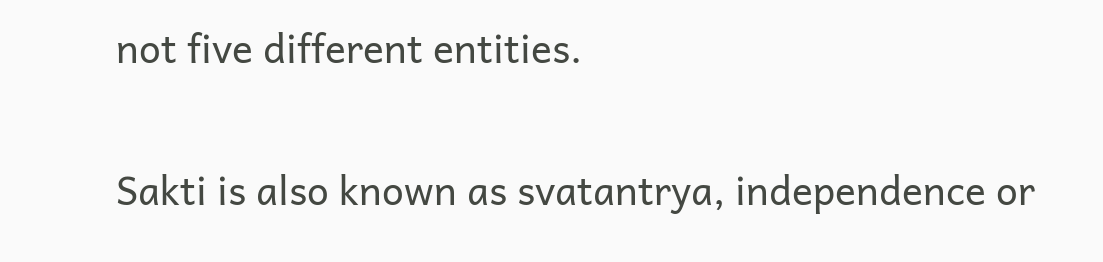not five different entities.

Sakti is also known as svatantrya, independence or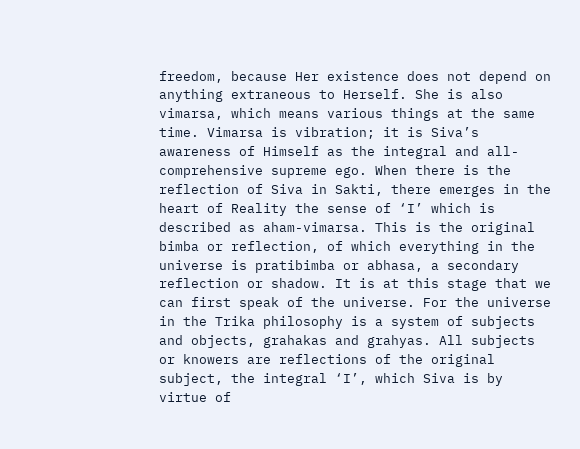freedom, because Her existence does not depend on anything extraneous to Herself. She is also vimarsa, which means various things at the same time. Vimarsa is vibration; it is Siva’s awareness of Himself as the integral and all-comprehensive supreme ego. When there is the reflection of Siva in Sakti, there emerges in the heart of Reality the sense of ‘I’ which is described as aham-vimarsa. This is the original bimba or reflection, of which everything in the universe is pratibimba or abhasa, a secondary reflection or shadow. It is at this stage that we can first speak of the universe. For the universe in the Trika philosophy is a system of subjects and objects, grahakas and grahyas. All subjects or knowers are reflections of the original subject, the integral ‘I’, which Siva is by virtue of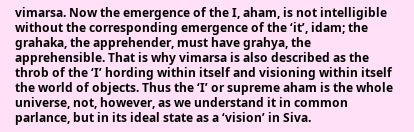vimarsa. Now the emergence of the I, aham, is not intelligible without the corresponding emergence of the ‘it’, idam; the grahaka, the apprehender, must have grahya, the apprehensible. That is why vimarsa is also described as the throb of the ‘I’ hording within itself and visioning within itself the world of objects. Thus the ‘I’ or supreme aham is the whole universe, not, however, as we understand it in common parlance, but in its ideal state as a ‘vision’ in Siva.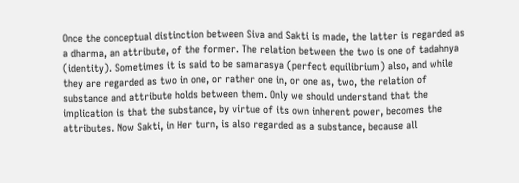Once the conceptual distinction between Siva and Sakti is made, the latter is regarded as a dharma, an attribute, of the former. The relation between the two is one of tadahnya (identity). Sometimes it is said to be samarasya (perfect equilibrium) also, and while they are regarded as two in one, or rather one in, or one as, two, the relation of substance and attribute holds between them. Only we should understand that the implication is that the substance, by virtue of its own inherent power, becomes the attributes. Now Sakti, in Her turn, is also regarded as a substance, because all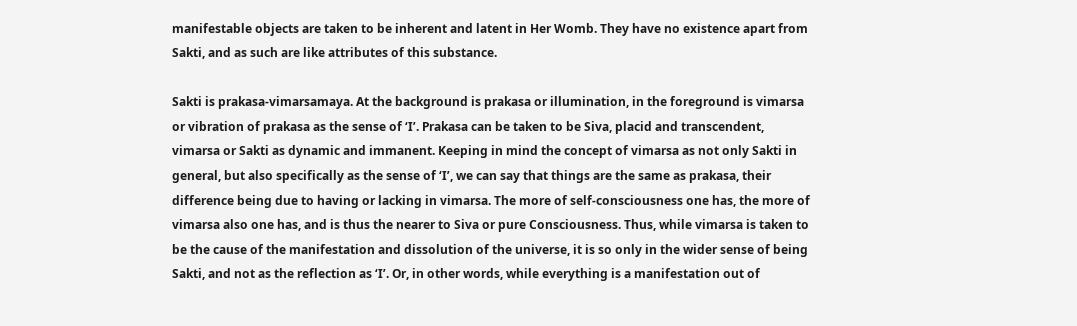manifestable objects are taken to be inherent and latent in Her Womb. They have no existence apart from Sakti, and as such are like attributes of this substance.

Sakti is prakasa-vimarsamaya. At the background is prakasa or illumination, in the foreground is vimarsa or vibration of prakasa as the sense of ‘I’. Prakasa can be taken to be Siva, placid and transcendent, vimarsa or Sakti as dynamic and immanent. Keeping in mind the concept of vimarsa as not only Sakti in general, but also specifically as the sense of ‘I’, we can say that things are the same as prakasa, their difference being due to having or lacking in vimarsa. The more of self-consciousness one has, the more of vimarsa also one has, and is thus the nearer to Siva or pure Consciousness. Thus, while vimarsa is taken to be the cause of the manifestation and dissolution of the universe, it is so only in the wider sense of being Sakti, and not as the reflection as ‘I’. Or, in other words, while everything is a manifestation out of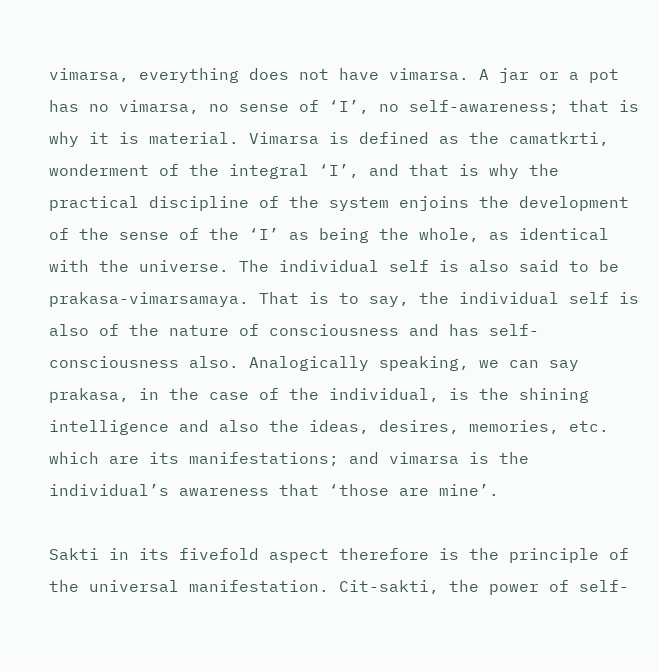vimarsa, everything does not have vimarsa. A jar or a pot has no vimarsa, no sense of ‘I’, no self-awareness; that is why it is material. Vimarsa is defined as the camatkrti, wonderment of the integral ‘I’, and that is why the practical discipline of the system enjoins the development of the sense of the ‘I’ as being the whole, as identical with the universe. The individual self is also said to be prakasa-vimarsamaya. That is to say, the individual self is also of the nature of consciousness and has self-consciousness also. Analogically speaking, we can say prakasa, in the case of the individual, is the shining intelligence and also the ideas, desires, memories, etc. which are its manifestations; and vimarsa is the individual’s awareness that ‘those are mine’.

Sakti in its fivefold aspect therefore is the principle of the universal manifestation. Cit-sakti, the power of self-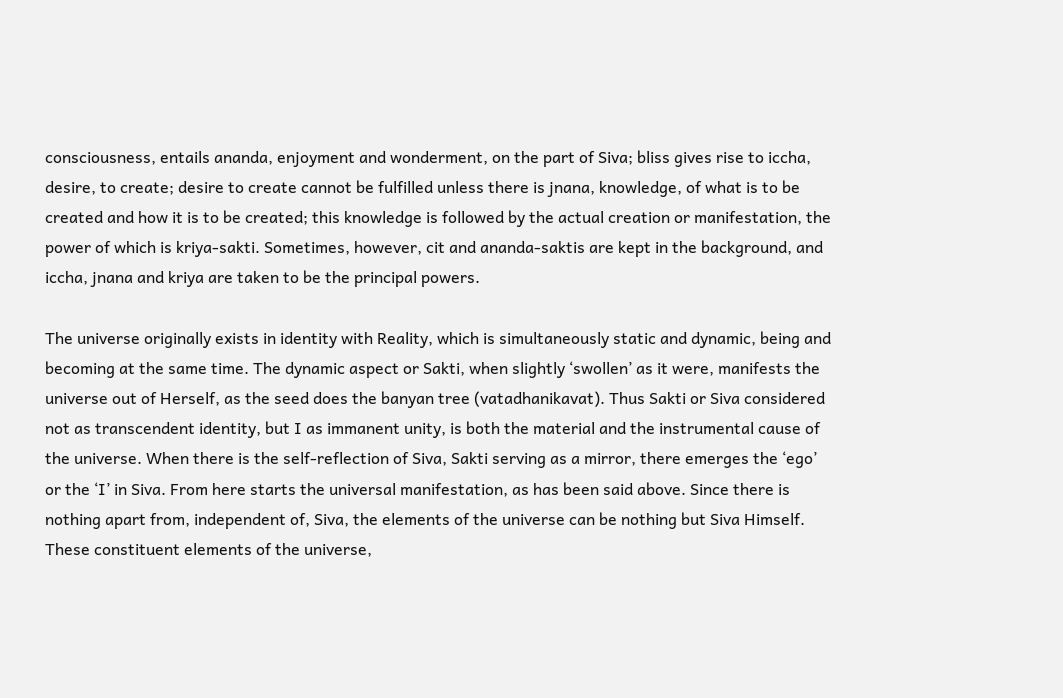consciousness, entails ananda, enjoyment and wonderment, on the part of Siva; bliss gives rise to iccha, desire, to create; desire to create cannot be fulfilled unless there is jnana, knowledge, of what is to be created and how it is to be created; this knowledge is followed by the actual creation or manifestation, the power of which is kriya-sakti. Sometimes, however, cit and ananda-saktis are kept in the background, and iccha, jnana and kriya are taken to be the principal powers.

The universe originally exists in identity with Reality, which is simultaneously static and dynamic, being and becoming at the same time. The dynamic aspect or Sakti, when slightly ‘swollen’ as it were, manifests the universe out of Herself, as the seed does the banyan tree (vatadhanikavat). Thus Sakti or Siva considered not as transcendent identity, but I as immanent unity, is both the material and the instrumental cause of the universe. When there is the self-reflection of Siva, Sakti serving as a mirror, there emerges the ‘ego’ or the ‘I’ in Siva. From here starts the universal manifestation, as has been said above. Since there is nothing apart from, independent of, Siva, the elements of the universe can be nothing but Siva Himself. These constituent elements of the universe,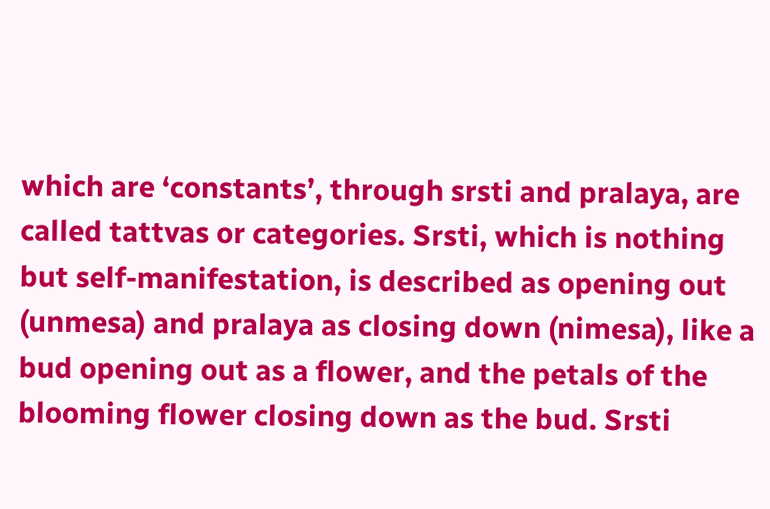which are ‘constants’, through srsti and pralaya, are called tattvas or categories. Srsti, which is nothing but self-manifestation, is described as opening out (unmesa) and pralaya as closing down (nimesa), like a bud opening out as a flower, and the petals of the blooming flower closing down as the bud. Srsti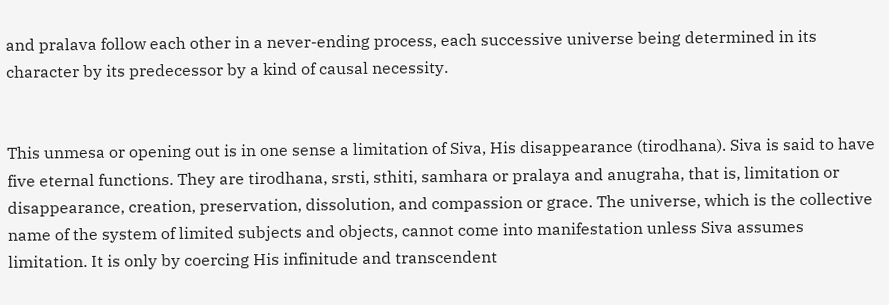and pralava follow each other in a never-ending process, each successive universe being determined in its character by its predecessor by a kind of causal necessity.


This unmesa or opening out is in one sense a limitation of Siva, His disappearance (tirodhana). Siva is said to have five eternal functions. They are tirodhana, srsti, sthiti, samhara or pralaya and anugraha, that is, limitation or disappearance, creation, preservation, dissolution, and compassion or grace. The universe, which is the collective name of the system of limited subjects and objects, cannot come into manifestation unless Siva assumes limitation. It is only by coercing His infinitude and transcendent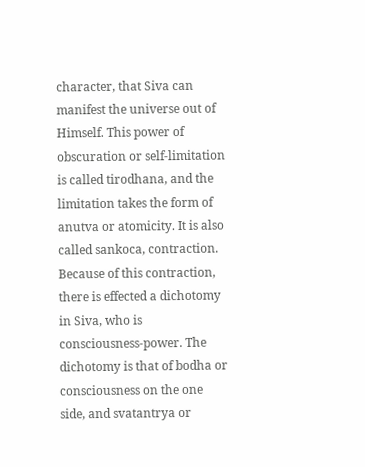character, that Siva can manifest the universe out of Himself. This power of obscuration or self-limitation is called tirodhana, and the limitation takes the form of anutva or atomicity. It is also called sankoca, contraction. Because of this contraction, there is effected a dichotomy in Siva, who is consciousness-power. The dichotomy is that of bodha or consciousness on the one side, and svatantrya or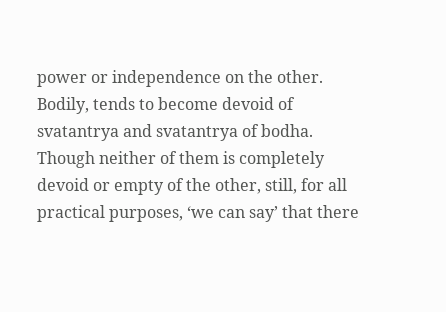power or independence on the other. Bodily, tends to become devoid of svatantrya and svatantrya of bodha. Though neither of them is completely devoid or empty of the other, still, for all practical purposes, ‘we can say’ that there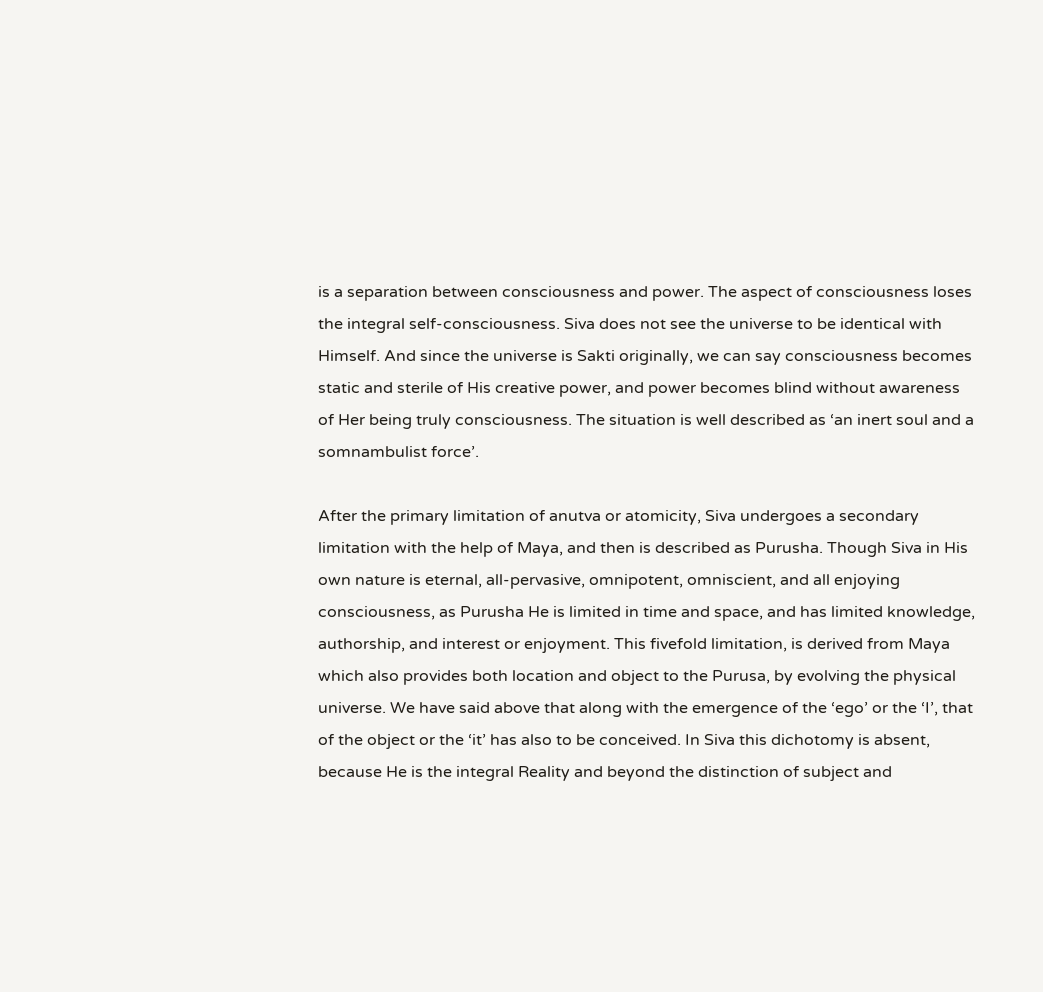is a separation between consciousness and power. The aspect of consciousness loses the integral self-consciousness. Siva does not see the universe to be identical with Himself. And since the universe is Sakti originally, we can say consciousness becomes static and sterile of His creative power, and power becomes blind without awareness of Her being truly consciousness. The situation is well described as ‘an inert soul and a somnambulist force’.

After the primary limitation of anutva or atomicity, Siva undergoes a secondary limitation with the help of Maya, and then is described as Purusha. Though Siva in His own nature is eternal, all-pervasive, omnipotent, omniscient, and all enjoying consciousness, as Purusha He is limited in time and space, and has limited knowledge, authorship, and interest or enjoyment. This fivefold limitation, is derived from Maya which also provides both location and object to the Purusa, by evolving the physical universe. We have said above that along with the emergence of the ‘ego’ or the ‘I’, that of the object or the ‘it’ has also to be conceived. In Siva this dichotomy is absent, because He is the integral Reality and beyond the distinction of subject and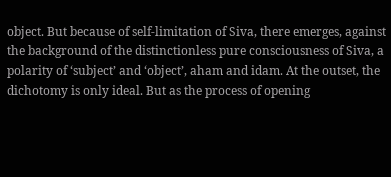object. But because of self-limitation of Siva, there emerges, against the background of the distinctionless pure consciousness of Siva, a polarity of ‘subject’ and ‘object’, aham and idam. At the outset, the dichotomy is only ideal. But as the process of opening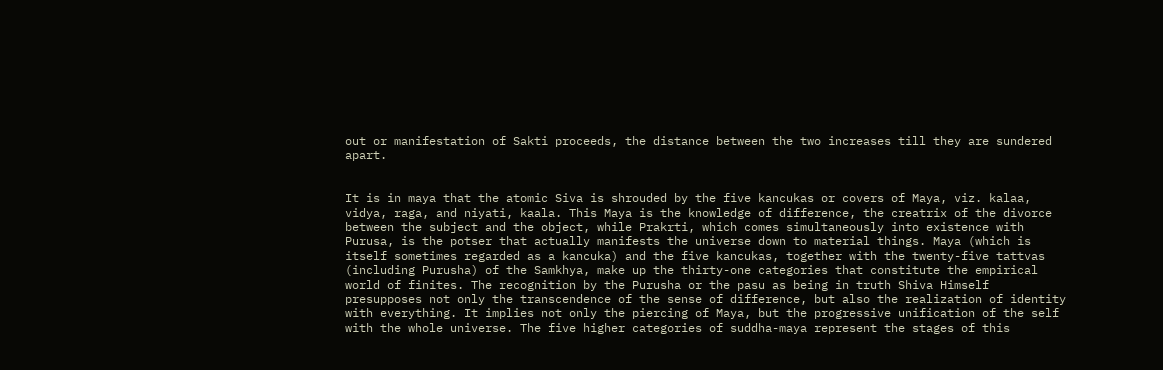out or manifestation of Sakti proceeds, the distance between the two increases till they are sundered apart.


It is in maya that the atomic Siva is shrouded by the five kancukas or covers of Maya, viz. kalaa, vidya, raga, and niyati, kaala. This Maya is the knowledge of difference, the creatrix of the divorce between the subject and the object, while Prakrti, which comes simultaneously into existence with Purusa, is the potser that actually manifests the universe down to material things. Maya (which is itself sometimes regarded as a kancuka) and the five kancukas, together with the twenty-five tattvas (including Purusha) of the Samkhya, make up the thirty-one categories that constitute the empirical world of finites. The recognition by the Purusha or the pasu as being in truth Shiva Himself presupposes not only the transcendence of the sense of difference, but also the realization of identity with everything. It implies not only the piercing of Maya, but the progressive unification of the self with the whole universe. The five higher categories of suddha-maya represent the stages of this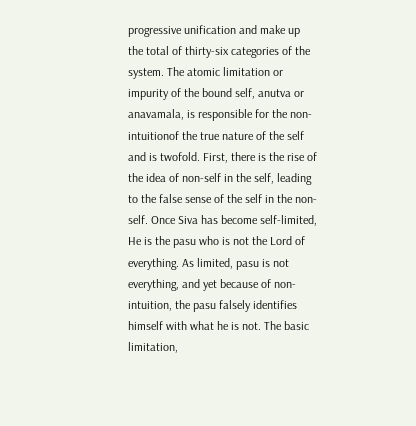progressive unification and make up the total of thirty-six categories of the system. The atomic limitation or impurity of the bound self, anutva or anavamala, is responsible for the non-intuitionof the true nature of the self and is twofold. First, there is the rise of the idea of non-self in the self, leading to the false sense of the self in the non-self. Once Siva has become self-limited, He is the pasu who is not the Lord of everything. As limited, pasu is not everything, and yet because of non-intuition, the pasu falsely identifies himself with what he is not. The basic limitation,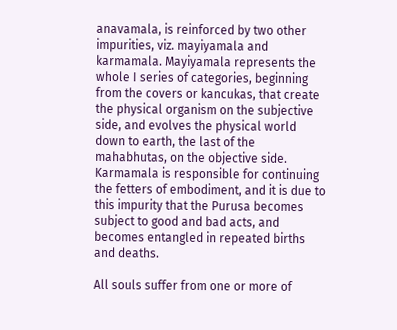anavamala, is reinforced by two other impurities, viz. mayiyamala and karmamala. Mayiyamala represents the whole I series of categories, beginning from the covers or kancukas, that create the physical organism on the subjective side, and evolves the physical world down to earth, the last of the mahabhutas, on the objective side. Karmamala is responsible for continuing the fetters of embodiment, and it is due to this impurity that the Purusa becomes subject to good and bad acts, and becomes entangled in repeated births and deaths.

All souls suffer from one or more of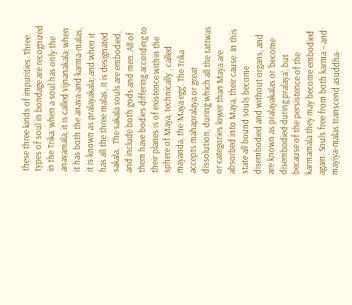these three kinds of impurities. Three types of soul in bondage are recognized in the Trika: when a soul has only the anavamala, it is called vijnanakala; when it has both the anava-and karma-malas, it is known as pralayakala; and when it has all the three malas, it is designated sakala.  The sakala souls are embodied, and include both gods and men. All of them have bodies differing according to their planes is of existence within the sphere of Maya, technically , called mayanda, the ‘Maya egg’. The Trika accepts mahapralaya or great dissolution, during which all the tattwas or categories lower than Maya are absorbed into Maya, their cause. In this state all bound souls become disembodied and without organs, and are known as pralayakalas or ‘become disembodied during pralaya’, but because of the persistence of the karmamala they may become embodied again. Souls free from both karma – and  mayiya-malas transcend asuddha-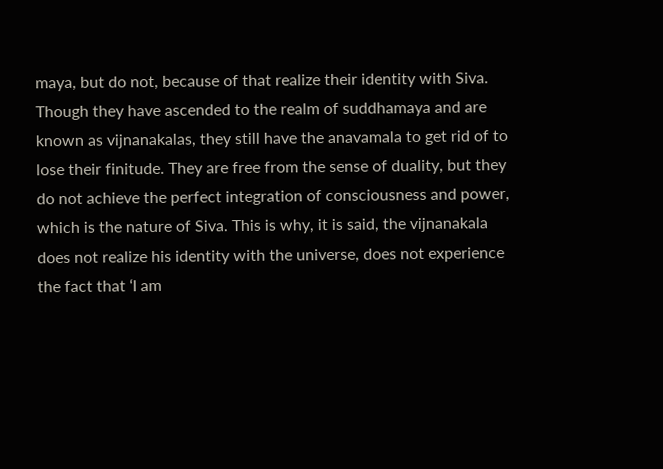maya, but do not, because of that realize their identity with Siva. Though they have ascended to the realm of suddhamaya and are known as vijnanakalas, they still have the anavamala to get rid of to lose their finitude. They are free from the sense of duality, but they do not achieve the perfect integration of consciousness and power, which is the nature of Siva. This is why, it is said, the vijnanakala does not realize his identity with the universe, does not experience the fact that ‘I am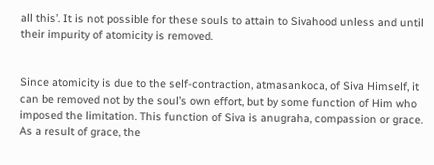all this’. It is not possible for these souls to attain to Sivahood unless and until their impurity of atomicity is removed.


Since atomicity is due to the self-contraction, atmasankoca, of Siva Himself, it can be removed not by the soul’s own effort, but by some function of Him who imposed the limitation. This function of Siva is anugraha, compassion or grace. As a result of grace, the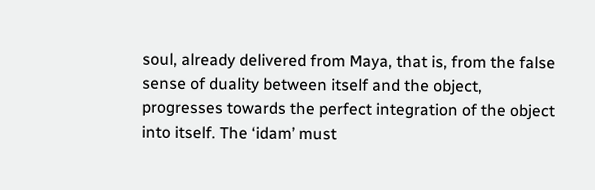soul, already delivered from Maya, that is, from the false sense of duality between itself and the object, progresses towards the perfect integration of the object into itself. The ‘idam’ must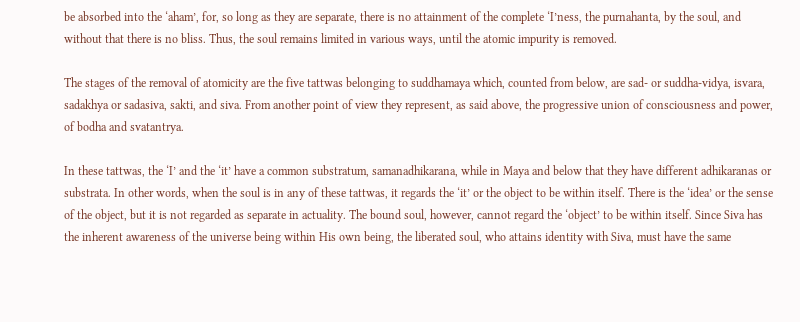be absorbed into the ‘aham’, for, so long as they are separate, there is no attainment of the complete ‘I’ness, the purnahanta, by the soul, and without that there is no bliss. Thus, the soul remains limited in various ways, until the atomic impurity is removed.

The stages of the removal of atomicity are the five tattwas belonging to suddhamaya which, counted from below, are sad- or suddha-vidya, isvara, sadakhya or sadasiva, sakti, and siva. From another point of view they represent, as said above, the progressive union of consciousness and power, of bodha and svatantrya.

In these tattwas, the ‘I’ and the ‘it’ have a common substratum, samanadhikarana, while in Maya and below that they have different adhikaranas or substrata. In other words, when the soul is in any of these tattwas, it regards the ‘it’ or the object to be within itself. There is the ‘idea’ or the sense of the object, but it is not regarded as separate in actuality. The bound soul, however, cannot regard the ‘object’ to be within itself. Since Siva has the inherent awareness of the universe being within His own being, the liberated soul, who attains identity with Siva, must have the same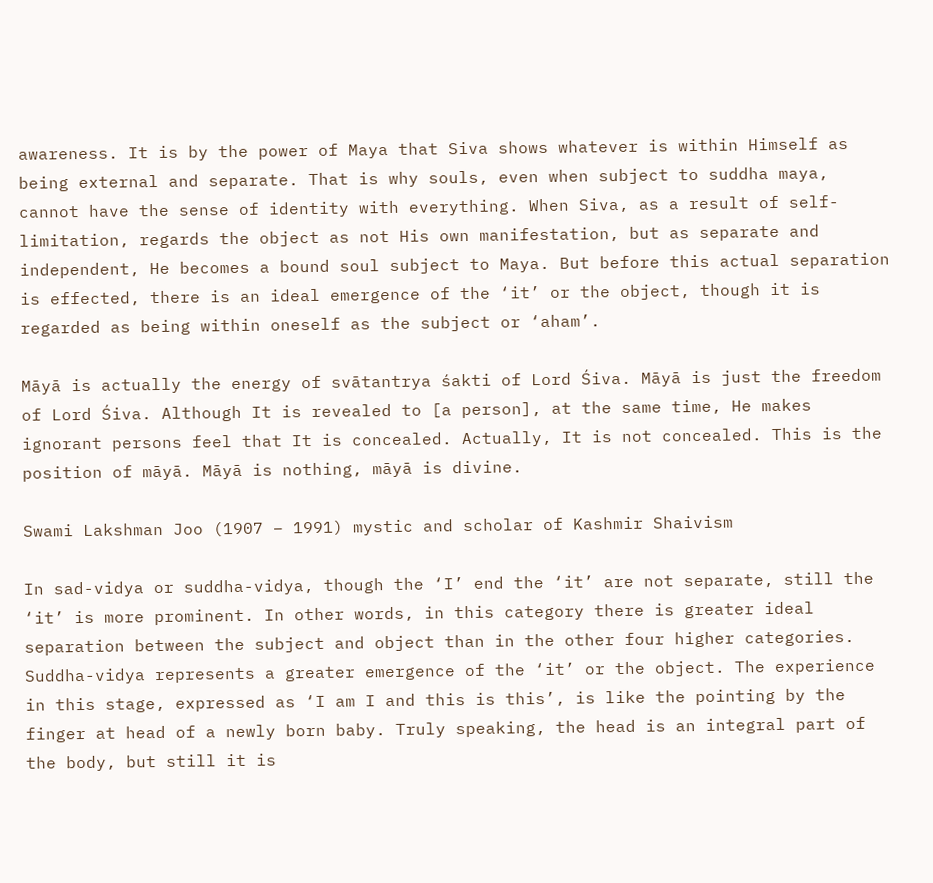awareness. It is by the power of Maya that Siva shows whatever is within Himself as being external and separate. That is why souls, even when subject to suddha maya,  cannot have the sense of identity with everything. When Siva, as a result of self-limitation, regards the object as not His own manifestation, but as separate and independent, He becomes a bound soul subject to Maya. But before this actual separation is effected, there is an ideal emergence of the ‘it’ or the object, though it is regarded as being within oneself as the subject or ‘aham’.

Māyā is actually the energy of svātantrya śakti of Lord Śiva. Māyā is just the freedom of Lord Śiva. Although It is revealed to [a person], at the same time, He makes ignorant persons feel that It is concealed. Actually, It is not concealed. This is the position of māyā. Māyā is nothing, māyā is divine.

Swami Lakshman Joo (1907 – 1991) mystic and scholar of Kashmir Shaivism

In sad-vidya or suddha-vidya, though the ‘I’ end the ‘it’ are not separate, still the ‘it’ is more prominent. In other words, in this category there is greater ideal separation between the subject and object than in the other four higher categories. Suddha-vidya represents a greater emergence of the ‘it’ or the object. The experience in this stage, expressed as ‘I am I and this is this’, is like the pointing by the finger at head of a newly born baby. Truly speaking, the head is an integral part of the body, but still it is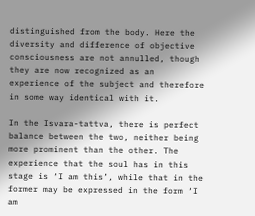distinguished from the body. Here the diversity and difference of objective consciousness are not annulled, though they are now recognized as an experience of the subject and therefore in some way identical with it.

In the Isvara-tattva, there is perfect balance between the two, neither being more prominent than the other. The experience that the soul has in this stage is ‘I am this’, while that in the former may be expressed in the form ‘I am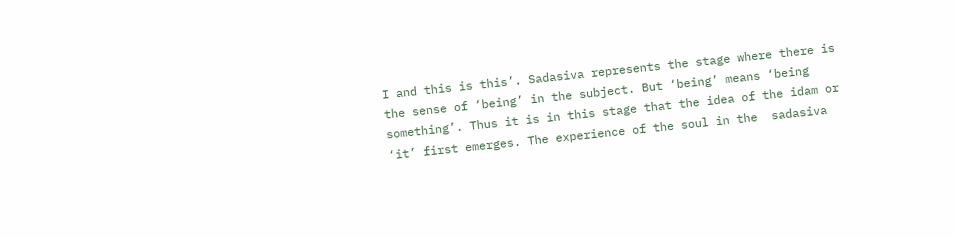I and this is this’. Sadasiva represents the stage where there is the sense of ‘being’ in the subject. But ‘being’ means ‘being something’. Thus it is in this stage that the idea of the idam or ‘it’ first emerges. The experience of the soul in the  sadasiva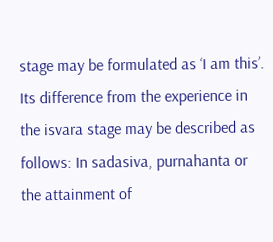stage may be formulated as ‘I am this’. Its difference from the experience in the isvara stage may be described as follows: In sadasiva, purnahanta or the attainment of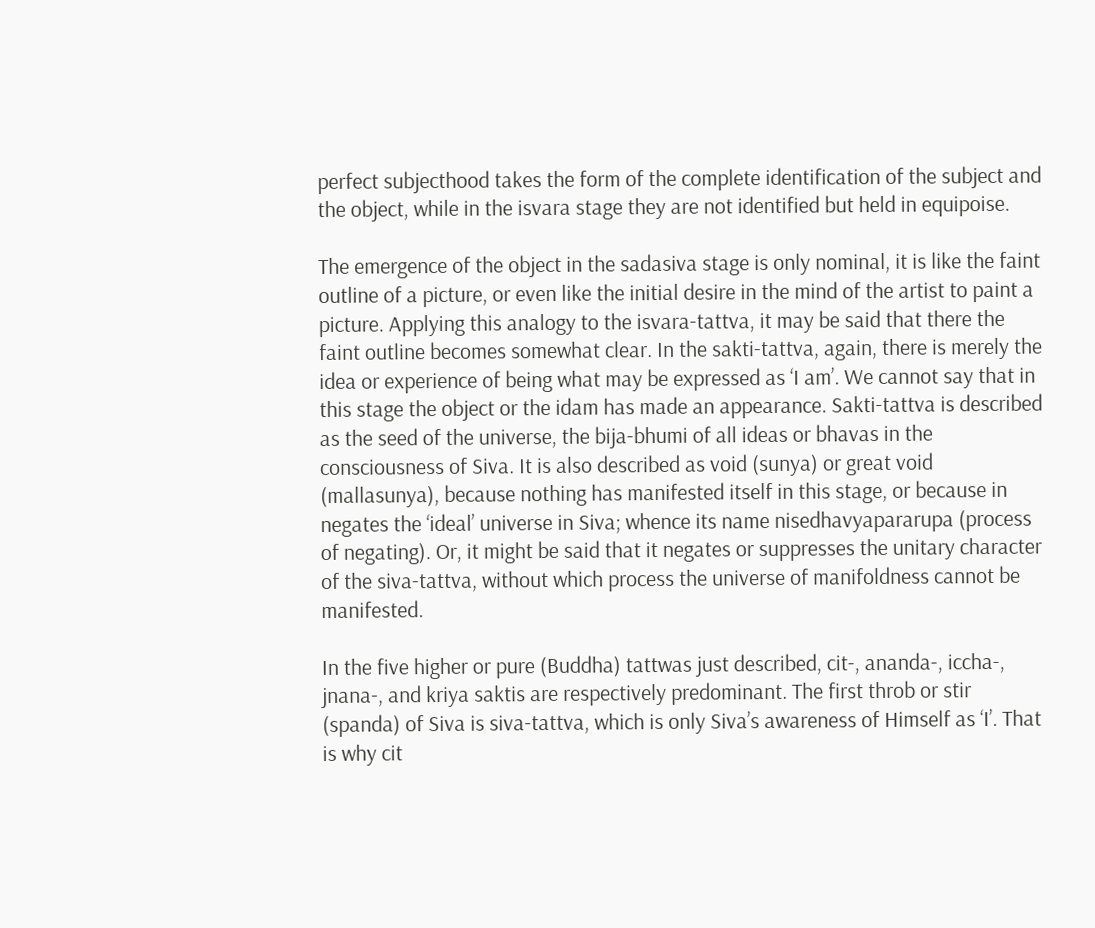perfect subjecthood takes the form of the complete identification of the subject and the object, while in the isvara stage they are not identified but held in equipoise.

The emergence of the object in the sadasiva stage is only nominal, it is like the faint outline of a picture, or even like the initial desire in the mind of the artist to paint a picture. Applying this analogy to the isvara-tattva, it may be said that there the faint outline becomes somewhat clear. In the sakti-tattva, again, there is merely the idea or experience of being what may be expressed as ‘I am’. We cannot say that in this stage the object or the idam has made an appearance. Sakti-tattva is described as the seed of the universe, the bija-bhumi of all ideas or bhavas in the consciousness of Siva. It is also described as void (sunya) or great void (mallasunya), because nothing has manifested itself in this stage, or because in negates the ‘ideal’ universe in Siva; whence its name nisedhavyapararupa (process of negating). Or, it might be said that it negates or suppresses the unitary character of the siva-tattva, without which process the universe of manifoldness cannot be manifested.

In the five higher or pure (Buddha) tattwas just described, cit-, ananda-, iccha-, jnana-, and kriya saktis are respectively predominant. The first throb or stir (spanda) of Siva is siva-tattva, which is only Siva’s awareness of Himself as ‘I’. That is why cit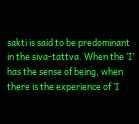sakti is said to be predominant in the siva-tattva. When the ‘I’ has the sense of being, when there is the experience of ‘I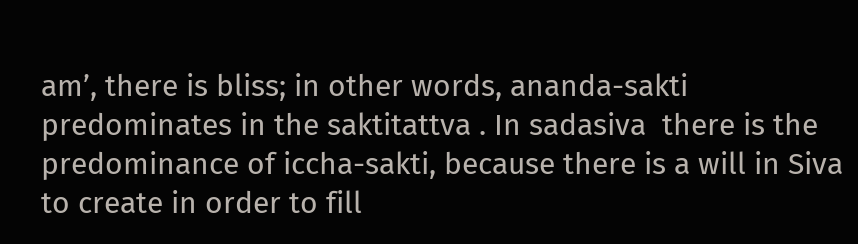am’, there is bliss; in other words, ananda-sakti predominates in the saktitattva . In sadasiva  there is the predominance of iccha-sakti, because there is a will in Siva to create in order to fill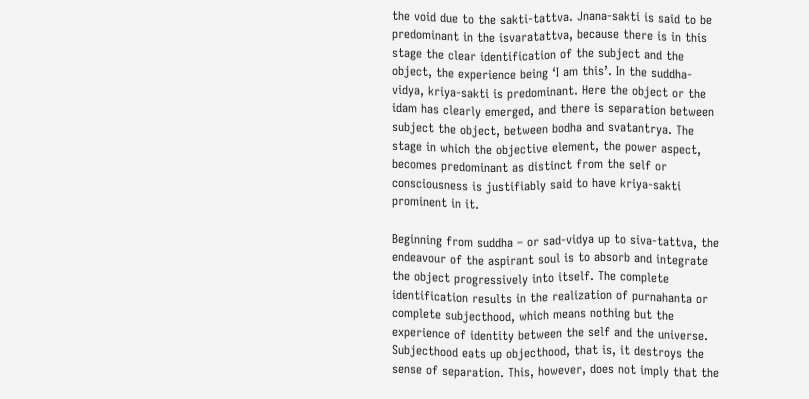the void due to the sakti-tattva. Jnana-sakti is said to be predominant in the isvaratattva, because there is in this stage the clear identification of the subject and the object, the experience being ‘I am this’. In the suddha-vidya, kriya-sakti is predominant. Here the object or the idam has clearly emerged, and there is separation between subject the object, between bodha and svatantrya. The stage in which the objective element, the power aspect, becomes predominant as distinct from the self or consciousness is justifiably said to have kriya-sakti prominent in it.

Beginning from suddha – or sad-vidya up to siva-tattva, the endeavour of the aspirant soul is to absorb and integrate the object progressively into itself. The complete identification results in the realization of purnahanta or complete subjecthood, which means nothing but the experience of identity between the self and the universe. Subjecthood eats up objecthood, that is, it destroys the sense of separation. This, however, does not imply that the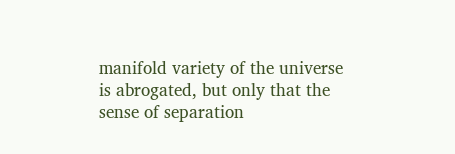manifold variety of the universe is abrogated, but only that the sense of separation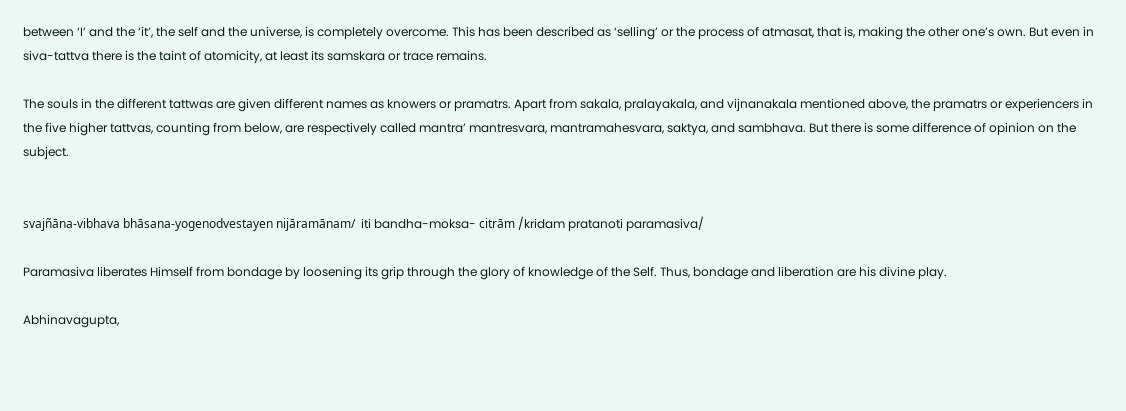between ‘I’ and the ‘it’, the self and the universe, is completely overcome. This has been described as ‘selling’ or the process of atmasat, that is, making the other one’s own. But even in siva-tattva there is the taint of atomicity, at least its samskara or trace remains.

The souls in the different tattwas are given different names as knowers or pramatrs. Apart from sakala, pralayakala, and vijnanakala mentioned above, the pramatrs or experiencers in the five higher tattvas, counting from below, are respectively called mantra’ mantresvara, mantramahesvara, saktya, and sambhava. But there is some difference of opinion on the subject.


svajñāna-vibhava bhāsana-yogenodvestayen nijāramānam/  iti bandha-moksa- citrām /kridam pratanoti paramasiva/

Paramasiva liberates Himself from bondage by loosening its grip through the glory of knowledge of the Self. Thus, bondage and liberation are his divine play.

Abhinavagupta,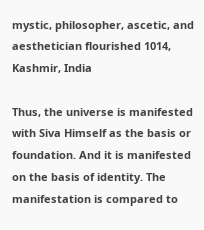mystic, philosopher, ascetic, and aesthetician flourished 1014, Kashmir, India

Thus, the universe is manifested with Siva Himself as the basis or foundation. And it is manifested on the basis of identity. The manifestation is compared to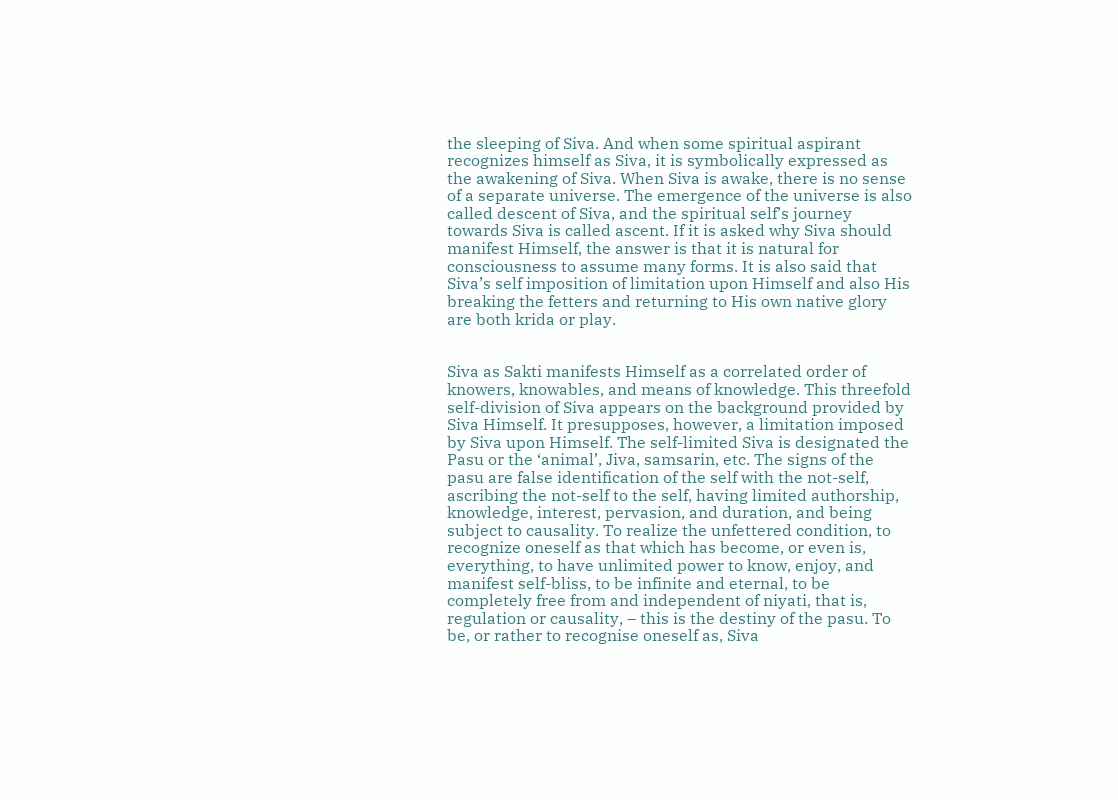the sleeping of Siva. And when some spiritual aspirant recognizes himself as Siva, it is symbolically expressed as the awakening of Siva. When Siva is awake, there is no sense of a separate universe. The emergence of the universe is also called descent of Siva, and the spiritual self’s journey towards Siva is called ascent. If it is asked why Siva should manifest Himself, the answer is that it is natural for consciousness to assume many forms. It is also said that Siva’s self imposition of limitation upon Himself and also His breaking the fetters and returning to His own native glory are both krida or play.


Siva as Sakti manifests Himself as a correlated order of knowers, knowables, and means of knowledge. This threefold self-division of Siva appears on the background provided by Siva Himself. It presupposes, however, a limitation imposed by Siva upon Himself. The self-limited Siva is designated the Pasu or the ‘animal’, Jiva, samsarin, etc. The signs of the pasu are false identification of the self with the not-self, ascribing the not-self to the self, having limited authorship, knowledge, interest, pervasion, and duration, and being subject to causality. To realize the unfettered condition, to recognize oneself as that which has become, or even is, everything, to have unlimited power to know, enjoy, and manifest self-bliss, to be infinite and eternal, to be completely free from and independent of niyati, that is, regulation or causality, – this is the destiny of the pasu. To be, or rather to recognise oneself as, Siva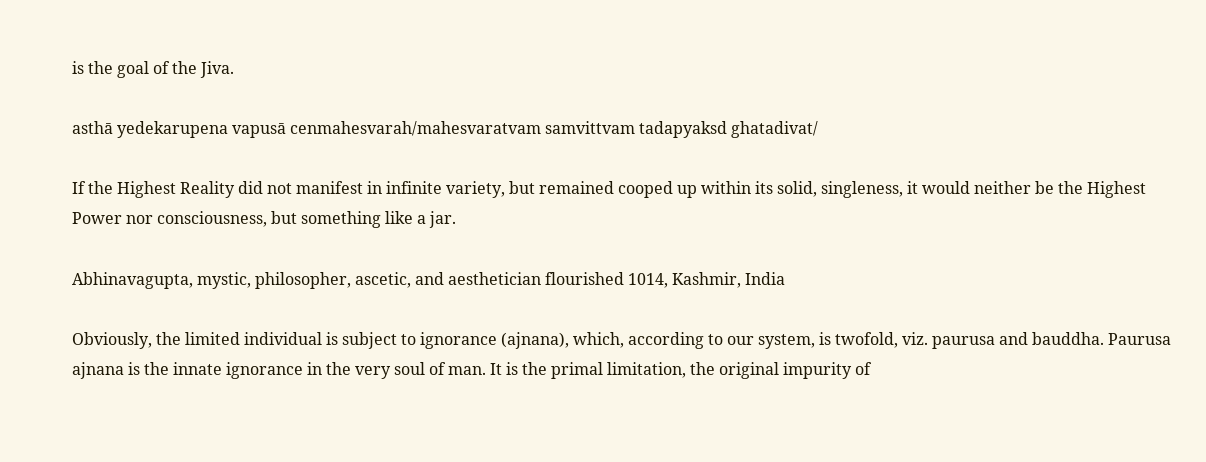is the goal of the Jiva.

asthā yedekarupena vapusā cenmahesvarah/mahesvaratvam samvittvam tadapyaksd ghatadivat/

If the Highest Reality did not manifest in infinite variety, but remained cooped up within its solid, singleness, it would neither be the Highest Power nor consciousness, but something like a jar.

Abhinavagupta, mystic, philosopher, ascetic, and aesthetician flourished 1014, Kashmir, India

Obviously, the limited individual is subject to ignorance (ajnana), which, according to our system, is twofold, viz. paurusa and bauddha. Paurusa ajnana is the innate ignorance in the very soul of man. It is the primal limitation, the original impurity of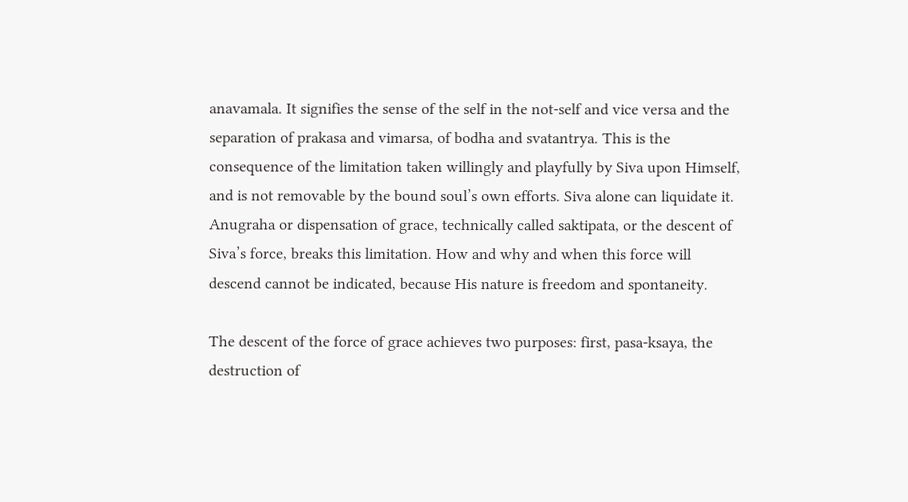anavamala. It signifies the sense of the self in the not-self and vice versa and the separation of prakasa and vimarsa, of bodha and svatantrya. This is the consequence of the limitation taken willingly and playfully by Siva upon Himself, and is not removable by the bound soul’s own efforts. Siva alone can liquidate it. Anugraha or dispensation of grace, technically called saktipata, or the descent of Siva’s force, breaks this limitation. How and why and when this force will descend cannot be indicated, because His nature is freedom and spontaneity.

The descent of the force of grace achieves two purposes: first, pasa-ksaya, the destruction of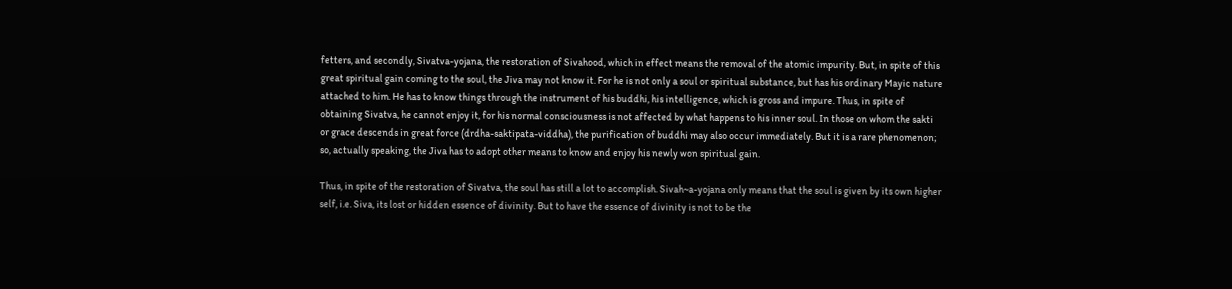fetters, and secondly, Sivatva-yojana, the restoration of Sivahood, which in effect means the removal of the atomic impurity. But, in spite of this great spiritual gain coming to the soul, the Jiva may not know it. For he is not only a soul or spiritual substance, but has his ordinary Mayic nature attached to him. He has to know things through the instrument of his buddhi, his intelligence, which is gross and impure. Thus, in spite of obtaining Sivatva, he cannot enjoy it, for his normal consciousness is not affected by what happens to his inner soul. In those on whom the sakti or grace descends in great force (drdha-saktipata-viddha), the purification of buddhi may also occur immediately. But it is a rare phenomenon; so, actually speaking, the Jiva has to adopt other means to know and enjoy his newly won spiritual gain.

Thus, in spite of the restoration of Sivatva, the soul has still a lot to accomplish. Sivah~a-yojana only means that the soul is given by its own higher self, i.e. Siva, its lost or hidden essence of divinity. But to have the essence of divinity is not to be the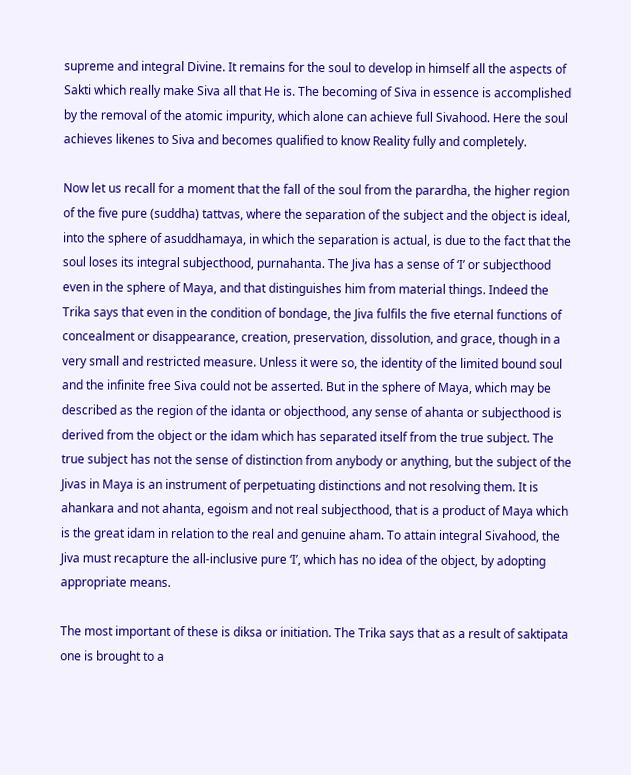supreme and integral Divine. It remains for the soul to develop in himself all the aspects of Sakti which really make Siva all that He is. The becoming of Siva in essence is accomplished by the removal of the atomic impurity, which alone can achieve full Sivahood. Here the soul achieves likenes to Siva and becomes qualified to know Reality fully and completely.

Now let us recall for a moment that the fall of the soul from the parardha, the higher region of the five pure (suddha) tattvas, where the separation of the subject and the object is ideal, into the sphere of asuddhamaya, in which the separation is actual, is due to the fact that the soul loses its integral subjecthood, purnahanta. The Jiva has a sense of ‘I’ or subjecthood even in the sphere of Maya, and that distinguishes him from material things. Indeed the Trika says that even in the condition of bondage, the Jiva fulfils the five eternal functions of concealment or disappearance, creation, preservation, dissolution, and grace, though in a very small and restricted measure. Unless it were so, the identity of the limited bound soul and the infinite free Siva could not be asserted. But in the sphere of Maya, which may be described as the region of the idanta or objecthood, any sense of ahanta or subjecthood is derived from the object or the idam which has separated itself from the true subject. The true subject has not the sense of distinction from anybody or anything, but the subject of the Jivas in Maya is an instrument of perpetuating distinctions and not resolving them. It is ahankara and not ahanta, egoism and not real subjecthood, that is a product of Maya which is the great idam in relation to the real and genuine aham. To attain integral Sivahood, the Jiva must recapture the all-inclusive pure ‘I’, which has no idea of the object, by adopting appropriate means.

The most important of these is diksa or initiation. The Trika says that as a result of saktipata one is brought to a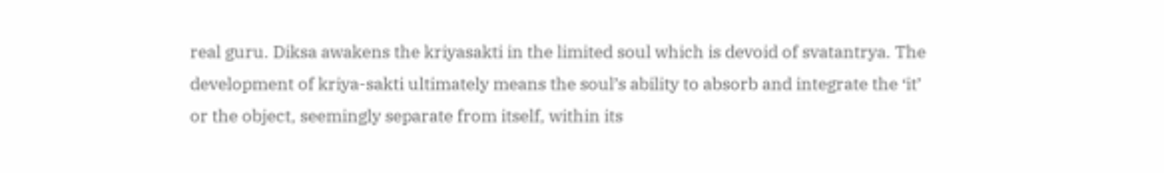real guru. Diksa awakens the kriyasakti in the limited soul which is devoid of svatantrya. The development of kriya-sakti ultimately means the soul’s ability to absorb and integrate the ‘it’ or the object, seemingly separate from itself, within its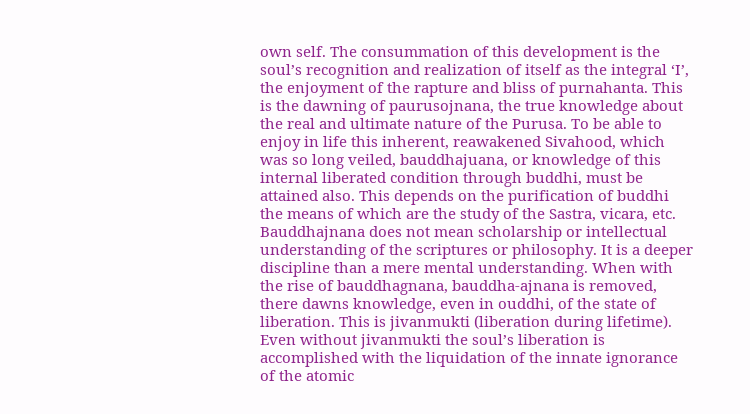own self. The consummation of this development is the soul’s recognition and realization of itself as the integral ‘I’, the enjoyment of the rapture and bliss of purnahanta. This is the dawning of paurusojnana, the true knowledge about the real and ultimate nature of the Purusa. To be able to enjoy in life this inherent, reawakened Sivahood, which was so long veiled, bauddhajuana, or knowledge of this internal liberated condition through buddhi, must be attained also. This depends on the purification of buddhi the means of which are the study of the Sastra, vicara, etc. Bauddhajnana does not mean scholarship or intellectual understanding of the scriptures or philosophy. It is a deeper discipline than a mere mental understanding. When with the rise of bauddhagnana, bauddha-ajnana is removed, there dawns knowledge, even in ouddhi, of the state of liberation. This is jivanmukti (liberation during lifetime). Even without jivanmukti the soul’s liberation is accomplished with the liquidation of the innate ignorance of the atomic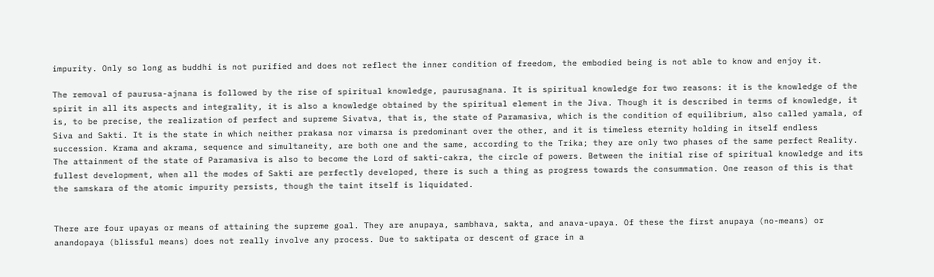impurity. Only so long as buddhi is not purified and does not reflect the inner condition of freedom, the embodied being is not able to know and enjoy it.

The removal of paurusa-ajnana is followed by the rise of spiritual knowledge, paurusagnana. It is spiritual knowledge for two reasons: it is the knowledge of the spirit in all its aspects and integrality, it is also a knowledge obtained by the spiritual element in the Jiva. Though it is described in terms of knowledge, it is, to be precise, the realization of perfect and supreme Sivatva, that is, the state of Paramasiva, which is the condition of equilibrium, also called yamala, of Siva and Sakti. It is the state in which neither prakasa nor vimarsa is predominant over the other, and it is timeless eternity holding in itself endless succession. Krama and akrama, sequence and simultaneity, are both one and the same, according to the Trika; they are only two phases of the same perfect Reality. The attainment of the state of Paramasiva is also to become the Lord of sakti-cakra, the circle of powers. Between the initial rise of spiritual knowledge and its fullest development, when all the modes of Sakti are perfectly developed, there is such a thing as progress towards the consummation. One reason of this is that the samskara of the atomic impurity persists, though the taint itself is liquidated.


There are four upayas or means of attaining the supreme goal. They are anupaya, sambhava, sakta, and anava-upaya. Of these the first anupaya (no-means) or anandopaya (blissful means) does not really involve any process. Due to saktipata or descent of grace in a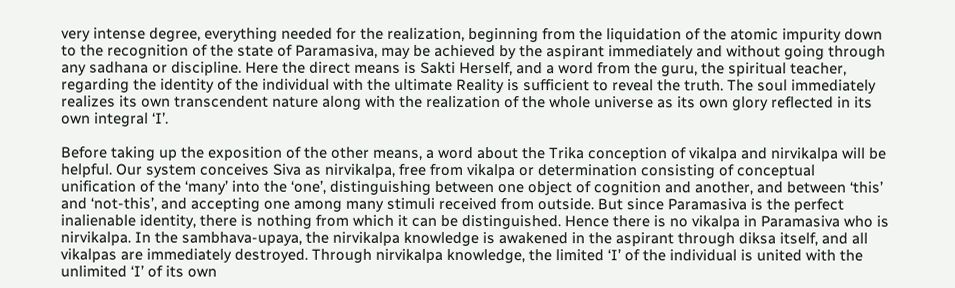very intense degree, everything needed for the realization, beginning from the liquidation of the atomic impurity down to the recognition of the state of Paramasiva, may be achieved by the aspirant immediately and without going through any sadhana or discipline. Here the direct means is Sakti Herself, and a word from the guru, the spiritual teacher, regarding the identity of the individual with the ultimate Reality is sufficient to reveal the truth. The soul immediately realizes its own transcendent nature along with the realization of the whole universe as its own glory reflected in its own integral ‘I’.

Before taking up the exposition of the other means, a word about the Trika conception of vikalpa and nirvikalpa will be helpful. Our system conceives Siva as nirvikalpa, free from vikalpa or determination consisting of conceptual unification of the ‘many’ into the ‘one’, distinguishing between one object of cognition and another, and between ‘this’ and ‘not-this’, and accepting one among many stimuli received from outside. But since Paramasiva is the perfect inalienable identity, there is nothing from which it can be distinguished. Hence there is no vikalpa in Paramasiva who is nirvikalpa. In the sambhava-upaya, the nirvikalpa knowledge is awakened in the aspirant through diksa itself, and all vikalpas are immediately destroyed. Through nirvikalpa knowledge, the limited ‘I’ of the individual is united with the unlimited ‘I’ of its own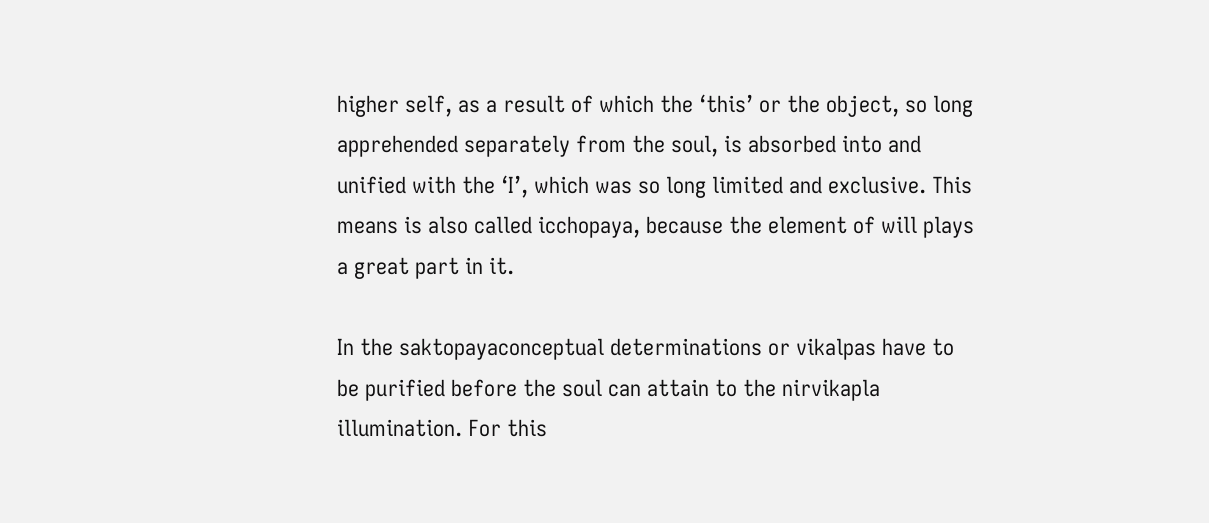higher self, as a result of which the ‘this’ or the object, so long apprehended separately from the soul, is absorbed into and unified with the ‘I’, which was so long limited and exclusive. This means is also called icchopaya, because the element of will plays a great part in it.

In the saktopayaconceptual determinations or vikalpas have to be purified before the soul can attain to the nirvikapla illumination. For this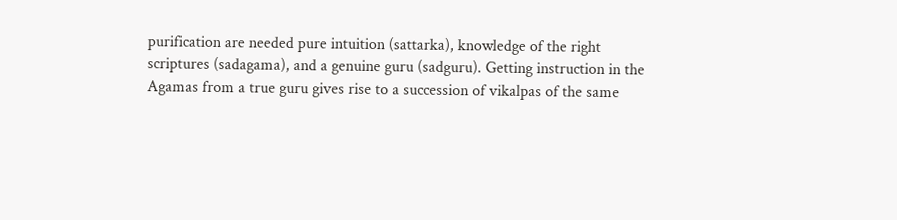purification are needed pure intuition (sattarka), knowledge of the right scriptures (sadagama), and a genuine guru (sadguru). Getting instruction in the Agamas from a true guru gives rise to a succession of vikalpas of the same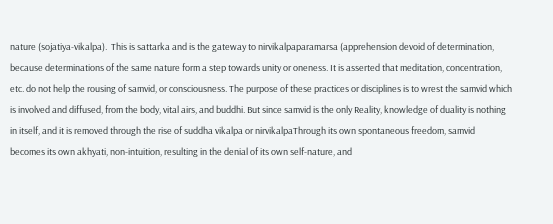nature (sojatiya-vikalpa).  This is sattarka and is the gateway to nirvikalpaparamarsa (apprehension devoid of determination, because determinations of the same nature form a step towards unity or oneness. It is asserted that meditation, concentration, etc. do not help the rousing of samvid, or consciousness. The purpose of these practices or disciplines is to wrest the samvid which is involved and diffused, from the body, vital airs, and buddhi. But since samvid is the only Reality, knowledge of duality is nothing in itself, and it is removed through the rise of suddha vikalpa or nirvikalpaThrough its own spontaneous freedom, samvid  becomes its own akhyati, non-intuition, resulting in the denial of its own self-nature, and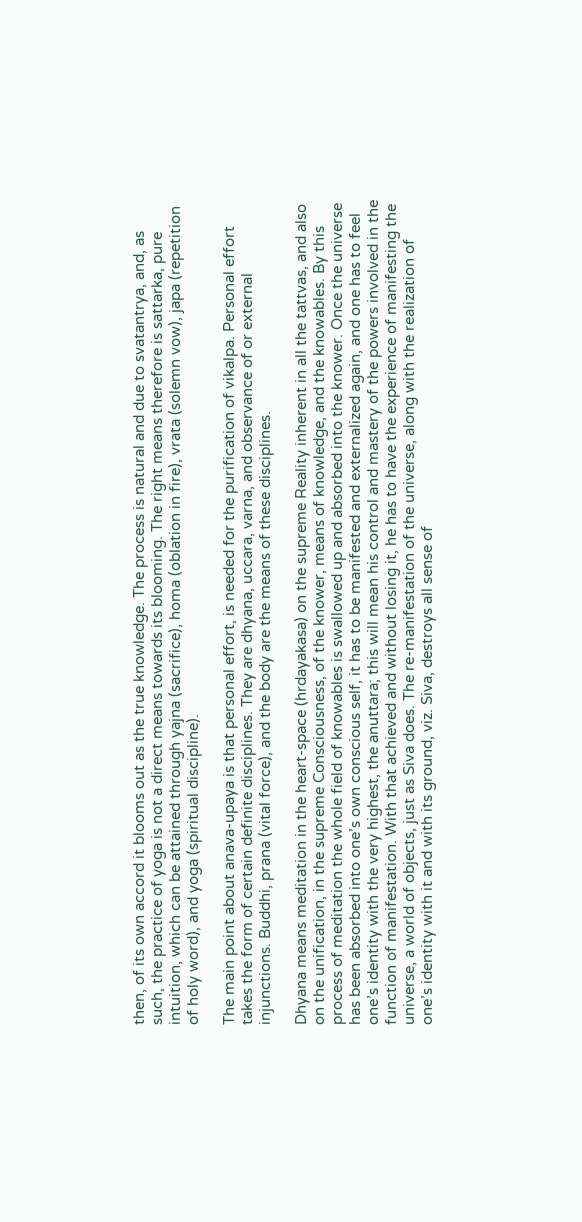then, of its own accord it blooms out as the true knowledge. The process is natural and due to svatantrya, and, as such, the practice of yoga is not a direct means towards its blooming. The right means therefore is sattarka, pure intuition, which can be attained through yajna (sacrifice), homa (oblation in fire), vrata (solemn vow), japa (repetition of holy word), and yoga (spiritual discipline).

The main point about anava-upaya is that personal effort, is needed for the purification of vikalpa. Personal effort takes the form of certain definite disciplines. They are dhyana, uccara, varna, and observance of or external injunctions. Buddhi, prana (vital force), and the body are the means of these disciplines.

Dhyana means meditation in the heart-space (hrdayakasa) on the supreme Reality inherent in all the tattvas, and also on the unification, in the supreme Consciousness, of the knower, means of knowledge, and the knowables. By this process of meditation the whole field of knowables is swallowed up and absorbed into the knower. Once the universe has been absorbed into one’s own conscious self, it has to be manifested and externalized again, and one has to feel one’s identity with the very highest, the anuttara; this will mean his control and mastery of the powers involved in the function of manifestation. With that achieved and without losing it, he has to have the experience of manifesting the universe, a world of objects, just as Siva does. The re-manifestation of the universe, along with the realization of one’s identity with it and with its ground, viz. Siva, destroys all sense of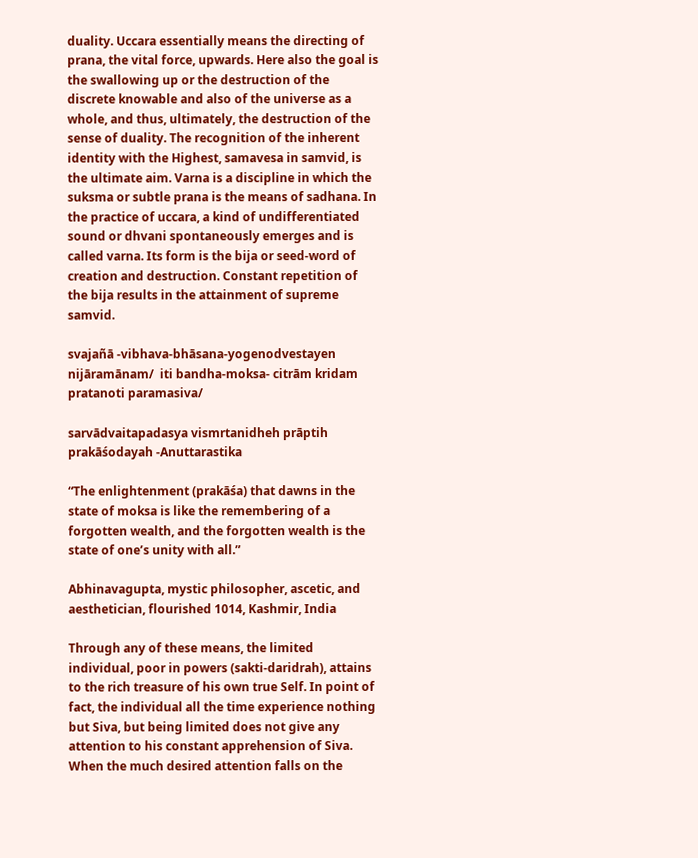duality. Uccara essentially means the directing of prana, the vital force, upwards. Here also the goal is the swallowing up or the destruction of the discrete knowable and also of the universe as a whole, and thus, ultimately, the destruction of the sense of duality. The recognition of the inherent identity with the Highest, samavesa in samvid, is the ultimate aim. Varna is a discipline in which the suksma or subtle prana is the means of sadhana. In the practice of uccara, a kind of undifferentiated sound or dhvani spontaneously emerges and is called varna. Its form is the bija or seed-word of creation and destruction. Constant repetition of the bija results in the attainment of supreme samvid.

svajañā -vibhava-bhāsana-yogenodvestayen nijāramānam/  iti bandha-moksa- citrām kridam pratanoti paramasiva/

sarvādvaitapadasya vismrtanidheh prāptih prakāśodayah -Anuttarastika

“The enlightenment (prakāśa) that dawns in the state of moksa is like the remembering of a forgotten wealth, and the forgotten wealth is the state of one’s unity with all.”

Abhinavagupta, mystic philosopher, ascetic, and aesthetician, flourished 1014, Kashmir, India

Through any of these means, the limited individual, poor in powers (sakti-daridrah), attains to the rich treasure of his own true Self. In point of fact, the individual all the time experience nothing but Siva, but being limited does not give any attention to his constant apprehension of Siva. When the much desired attention falls on the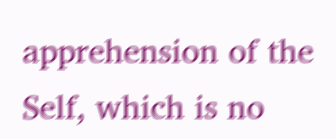apprehension of the Self, which is no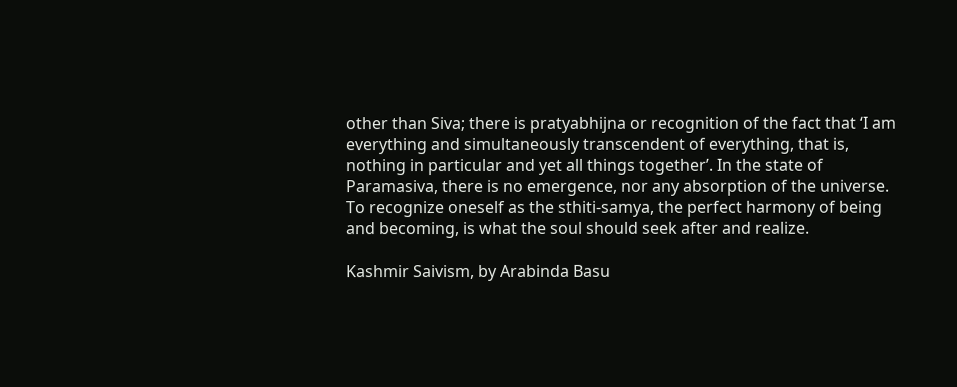other than Siva; there is pratyabhijna or recognition of the fact that ‘I am everything and simultaneously transcendent of everything, that is, nothing in particular and yet all things together’. In the state of Paramasiva, there is no emergence, nor any absorption of the universe. To recognize oneself as the sthiti-samya, the perfect harmony of being and becoming, is what the soul should seek after and realize.

Kashmir Saivism, by Arabinda Basu